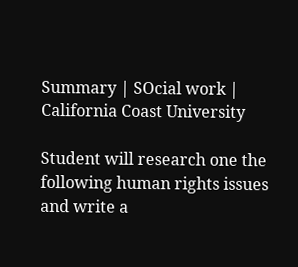Summary | SOcial work | California Coast University

Student will research one the following human rights issues and write a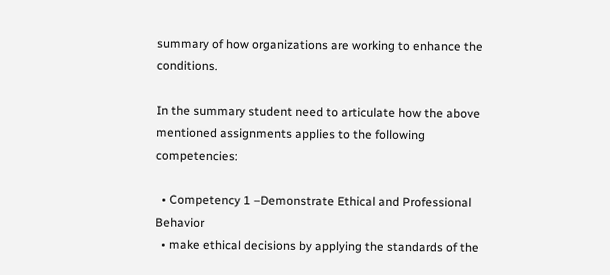summary of how organizations are working to enhance the conditions.

In the summary student need to articulate how the above mentioned assignments applies to the following competencies:

  • Competency 1 –Demonstrate Ethical and Professional Behavior
  • make ethical decisions by applying the standards of the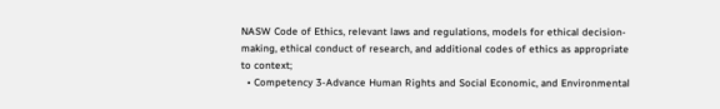NASW Code of Ethics, relevant laws and regulations, models for ethical decision-making, ethical conduct of research, and additional codes of ethics as appropriate to context;
  • Competency 3-Advance Human Rights and Social Economic, and Environmental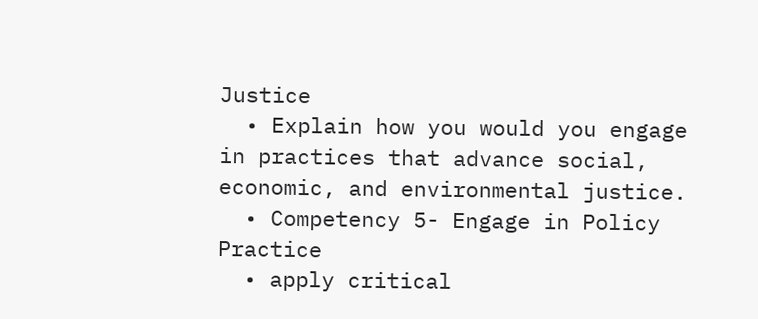Justice
  • Explain how you would you engage in practices that advance social, economic, and environmental justice.
  • Competency 5- Engage in Policy Practice
  • apply critical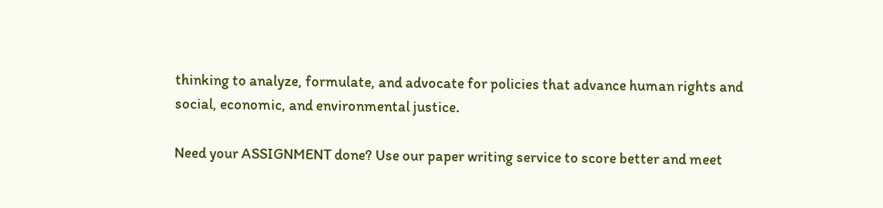thinking to analyze, formulate, and advocate for policies that advance human rights and social, economic, and environmental justice.

Need your ASSIGNMENT done? Use our paper writing service to score better and meet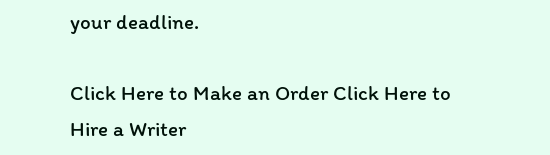your deadline.

Click Here to Make an Order Click Here to Hire a Writer